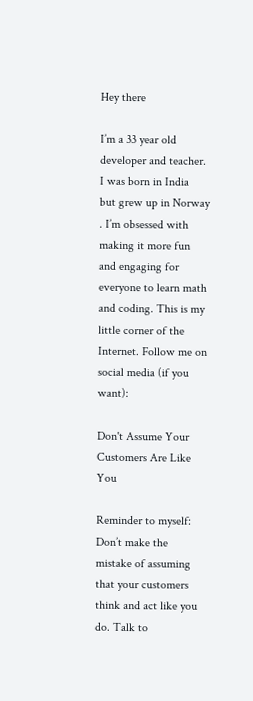Hey there

I’m a 33 year old developer and teacher. I was born in India  but grew up in Norway . I’m obsessed with making it more fun and engaging for everyone to learn math and coding. This is my little corner of the Internet. Follow me on social media (if you want):

Don't Assume Your Customers Are Like You

Reminder to myself: Don’t make the mistake of assuming that your customers think and act like you do. Talk to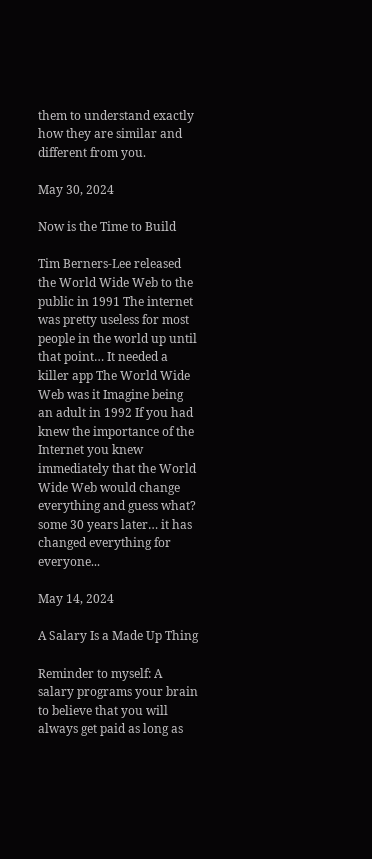them to understand exactly how they are similar and different from you.

May 30, 2024

Now is the Time to Build

Tim Berners-Lee released the World Wide Web to the public in 1991 The internet was pretty useless for most people in the world up until that point… It needed a killer app The World Wide Web was it Imagine being an adult in 1992 If you had knew the importance of the Internet you knew immediately that the World Wide Web would change everything and guess what? some 30 years later… it has changed everything for everyone...

May 14, 2024

A Salary Is a Made Up Thing

Reminder to myself: A salary programs your brain to believe that you will always get paid as long as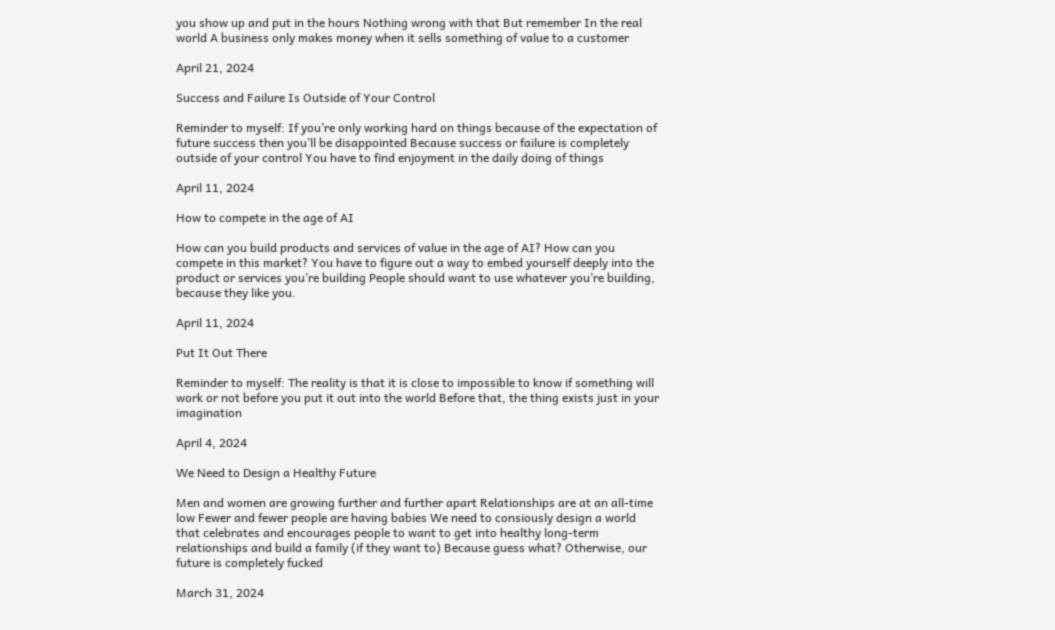you show up and put in the hours Nothing wrong with that But remember In the real world A business only makes money when it sells something of value to a customer

April 21, 2024

Success and Failure Is Outside of Your Control

Reminder to myself: If you’re only working hard on things because of the expectation of future success then you’ll be disappointed Because success or failure is completely outside of your control You have to find enjoyment in the daily doing of things

April 11, 2024

How to compete in the age of AI

How can you build products and services of value in the age of AI? How can you compete in this market? You have to figure out a way to embed yourself deeply into the product or services you’re building People should want to use whatever you’re building, because they like you.

April 11, 2024

Put It Out There

Reminder to myself: The reality is that it is close to impossible to know if something will work or not before you put it out into the world Before that, the thing exists just in your imagination

April 4, 2024

We Need to Design a Healthy Future

Men and women are growing further and further apart Relationships are at an all-time low Fewer and fewer people are having babies We need to consiously design a world that celebrates and encourages people to want to get into healthy long-term relationships and build a family (if they want to) Because guess what? Otherwise, our future is completely fucked

March 31, 2024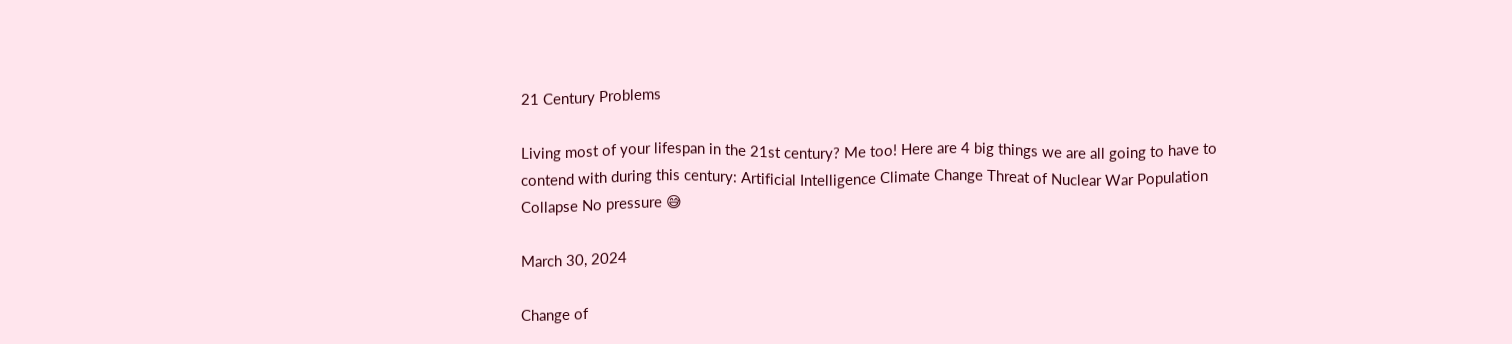21 Century Problems

Living most of your lifespan in the 21st century? Me too! Here are 4 big things we are all going to have to contend with during this century: Artificial Intelligence Climate Change Threat of Nuclear War Population Collapse No pressure 😅

March 30, 2024

Change of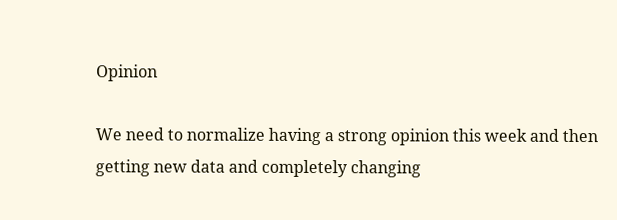Opinion

We need to normalize having a strong opinion this week and then getting new data and completely changing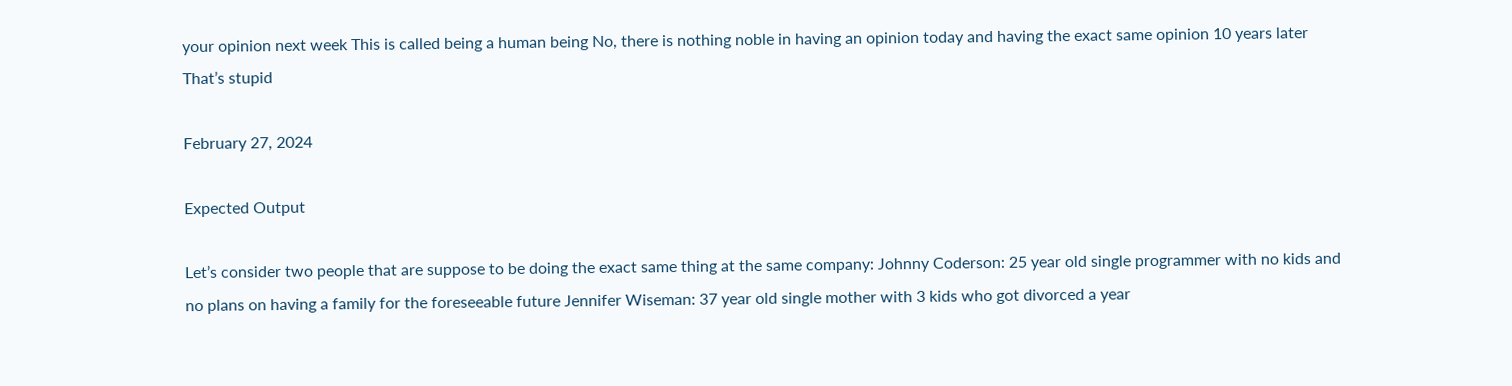your opinion next week This is called being a human being No, there is nothing noble in having an opinion today and having the exact same opinion 10 years later That’s stupid

February 27, 2024

Expected Output

Let’s consider two people that are suppose to be doing the exact same thing at the same company: Johnny Coderson: 25 year old single programmer with no kids and no plans on having a family for the foreseeable future Jennifer Wiseman: 37 year old single mother with 3 kids who got divorced a year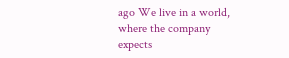ago We live in a world, where the company expects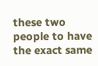these two people to have the exact same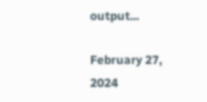output...

February 27, 2024